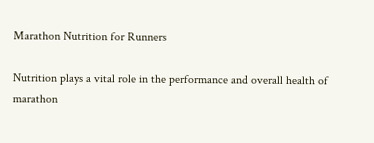Marathon Nutrition for Runners

Nutrition plays a vital role in the performance and overall health of marathon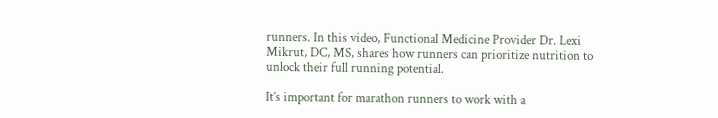runners. In this video, Functional Medicine Provider Dr. Lexi Mikrut, DC, MS, shares how runners can prioritize nutrition to unlock their full running potential.

It’s important for marathon runners to work with a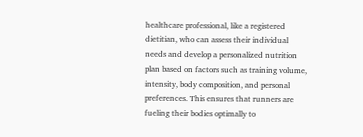healthcare professional, like a registered dietitian, who can assess their individual needs and develop a personalized nutrition plan based on factors such as training volume, intensity, body composition, and personal preferences. This ensures that runners are fueling their bodies optimally to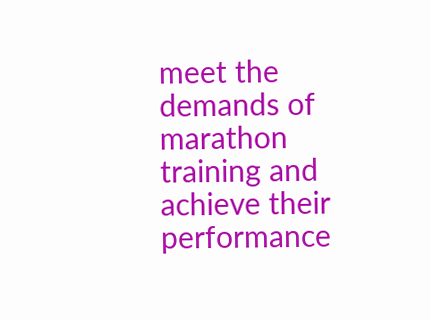meet the demands of marathon training and achieve their performance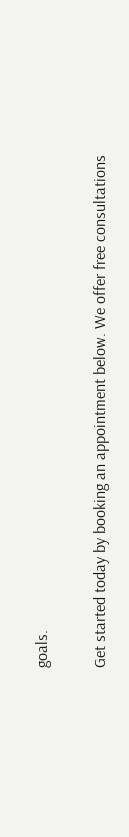goals.

Get started today by booking an appointment below. We offer free consultations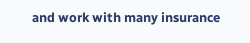and work with many insurance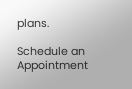plans.

Schedule an Appointment